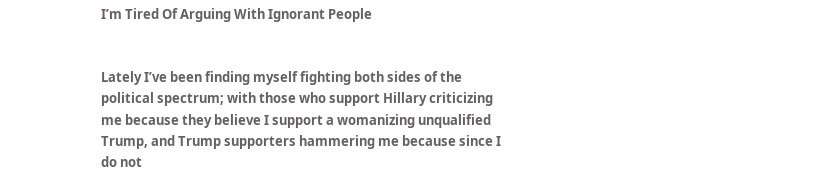I’m Tired Of Arguing With Ignorant People


Lately I’ve been finding myself fighting both sides of the political spectrum; with those who support Hillary criticizing me because they believe I support a womanizing unqualified Trump, and Trump supporters hammering me because since I do not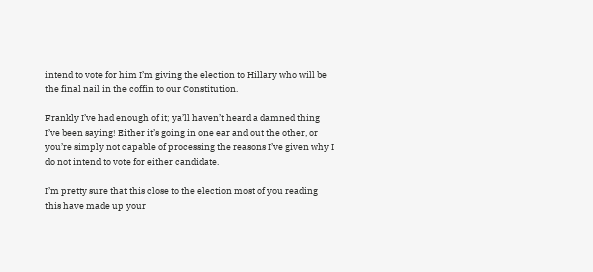intend to vote for him I’m giving the election to Hillary who will be the final nail in the coffin to our Constitution.

Frankly I’ve had enough of it; ya’ll haven’t heard a damned thing I’ve been saying! Either it’s going in one ear and out the other, or you’re simply not capable of processing the reasons I’ve given why I do not intend to vote for either candidate.

I’m pretty sure that this close to the election most of you reading this have made up your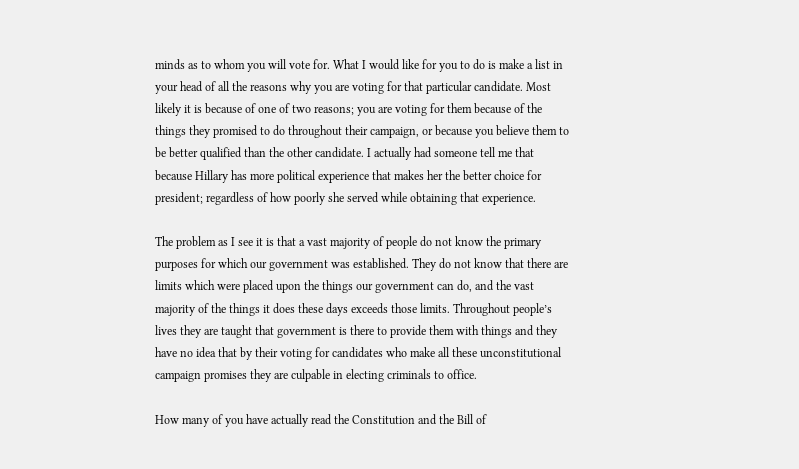minds as to whom you will vote for. What I would like for you to do is make a list in your head of all the reasons why you are voting for that particular candidate. Most likely it is because of one of two reasons; you are voting for them because of the things they promised to do throughout their campaign, or because you believe them to be better qualified than the other candidate. I actually had someone tell me that because Hillary has more political experience that makes her the better choice for president; regardless of how poorly she served while obtaining that experience.

The problem as I see it is that a vast majority of people do not know the primary purposes for which our government was established. They do not know that there are limits which were placed upon the things our government can do, and the vast majority of the things it does these days exceeds those limits. Throughout people’s lives they are taught that government is there to provide them with things and they have no idea that by their voting for candidates who make all these unconstitutional campaign promises they are culpable in electing criminals to office.

How many of you have actually read the Constitution and the Bill of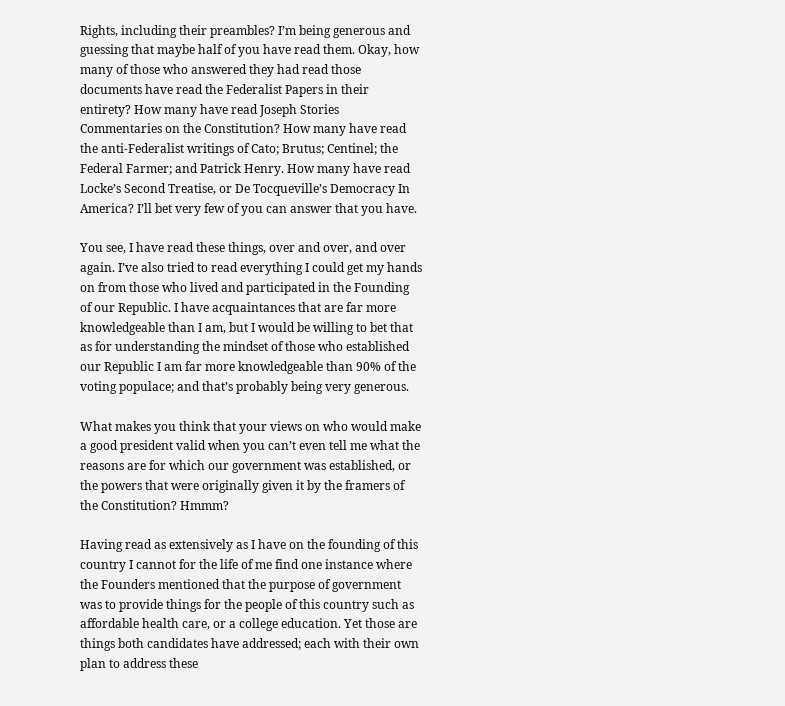Rights, including their preambles? I’m being generous and guessing that maybe half of you have read them. Okay, how many of those who answered they had read those documents have read the Federalist Papers in their entirety? How many have read Joseph Stories Commentaries on the Constitution? How many have read the anti-Federalist writings of Cato; Brutus; Centinel; the Federal Farmer; and Patrick Henry. How many have read Locke’s Second Treatise, or De Tocqueville’s Democracy In America? I’ll bet very few of you can answer that you have.

You see, I have read these things, over and over, and over again. I’ve also tried to read everything I could get my hands on from those who lived and participated in the Founding of our Republic. I have acquaintances that are far more knowledgeable than I am, but I would be willing to bet that as for understanding the mindset of those who established our Republic I am far more knowledgeable than 90% of the voting populace; and that’s probably being very generous.

What makes you think that your views on who would make a good president valid when you can’t even tell me what the reasons are for which our government was established, or the powers that were originally given it by the framers of the Constitution? Hmmm?

Having read as extensively as I have on the founding of this country I cannot for the life of me find one instance where the Founders mentioned that the purpose of government was to provide things for the people of this country such as affordable health care, or a college education. Yet those are things both candidates have addressed; each with their own plan to address these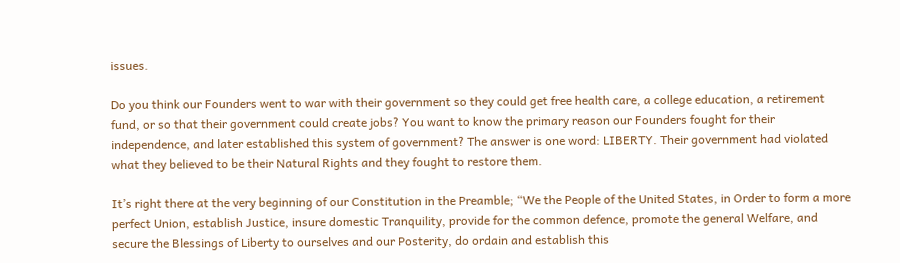issues.

Do you think our Founders went to war with their government so they could get free health care, a college education, a retirement fund, or so that their government could create jobs? You want to know the primary reason our Founders fought for their independence, and later established this system of government? The answer is one word: LIBERTY. Their government had violated what they believed to be their Natural Rights and they fought to restore them.

It’s right there at the very beginning of our Constitution in the Preamble; “We the People of the United States, in Order to form a more perfect Union, establish Justice, insure domestic Tranquility, provide for the common defence, promote the general Welfare, and secure the Blessings of Liberty to ourselves and our Posterity, do ordain and establish this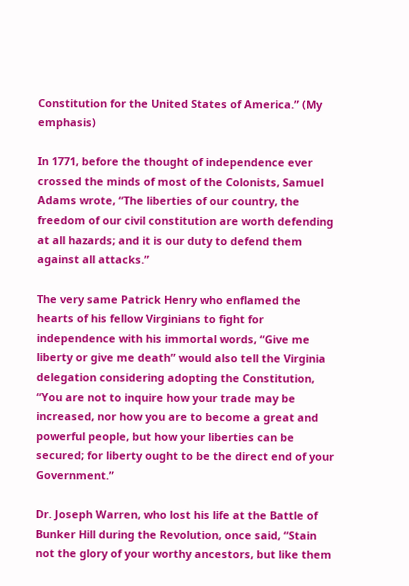Constitution for the United States of America.” (My emphasis)

In 1771, before the thought of independence ever crossed the minds of most of the Colonists, Samuel Adams wrote, “The liberties of our country, the freedom of our civil constitution are worth defending at all hazards; and it is our duty to defend them against all attacks.”

The very same Patrick Henry who enflamed the hearts of his fellow Virginians to fight for independence with his immortal words, “Give me liberty or give me death” would also tell the Virginia delegation considering adopting the Constitution, “You are not to inquire how your trade may be increased, nor how you are to become a great and powerful people, but how your liberties can be secured; for liberty ought to be the direct end of your Government.”

Dr. Joseph Warren, who lost his life at the Battle of Bunker Hill during the Revolution, once said, “Stain not the glory of your worthy ancestors, but like them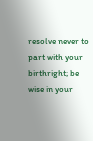resolve never to part with your birthright; be wise in your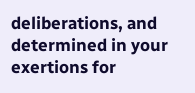deliberations, and determined in your exertions for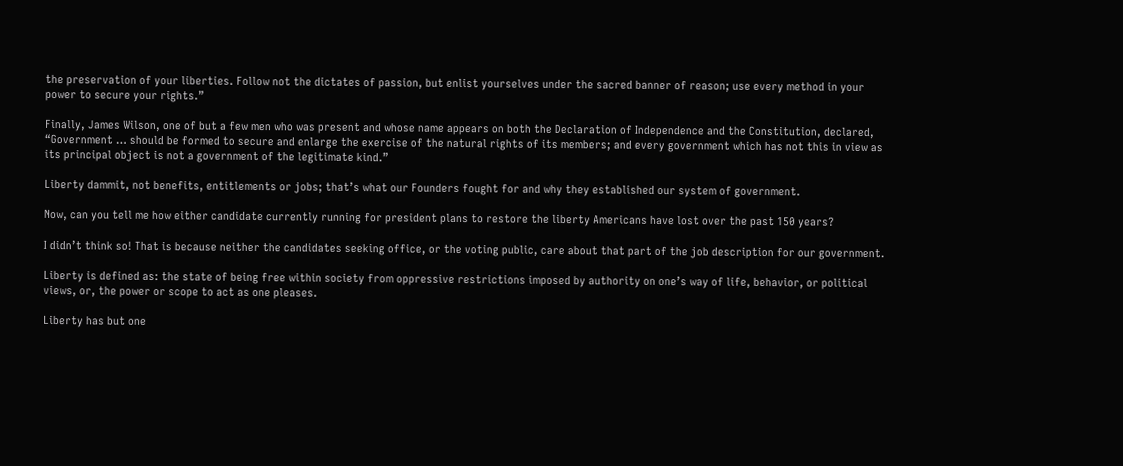the preservation of your liberties. Follow not the dictates of passion, but enlist yourselves under the sacred banner of reason; use every method in your power to secure your rights.”

Finally, James Wilson, one of but a few men who was present and whose name appears on both the Declaration of Independence and the Constitution, declared, “Government … should be formed to secure and enlarge the exercise of the natural rights of its members; and every government which has not this in view as its principal object is not a government of the legitimate kind.”

Liberty dammit, not benefits, entitlements or jobs; that’s what our Founders fought for and why they established our system of government.

Now, can you tell me how either candidate currently running for president plans to restore the liberty Americans have lost over the past 150 years?

I didn’t think so! That is because neither the candidates seeking office, or the voting public, care about that part of the job description for our government.

Liberty is defined as: the state of being free within society from oppressive restrictions imposed by authority on one’s way of life, behavior, or political views, or, the power or scope to act as one pleases.

Liberty has but one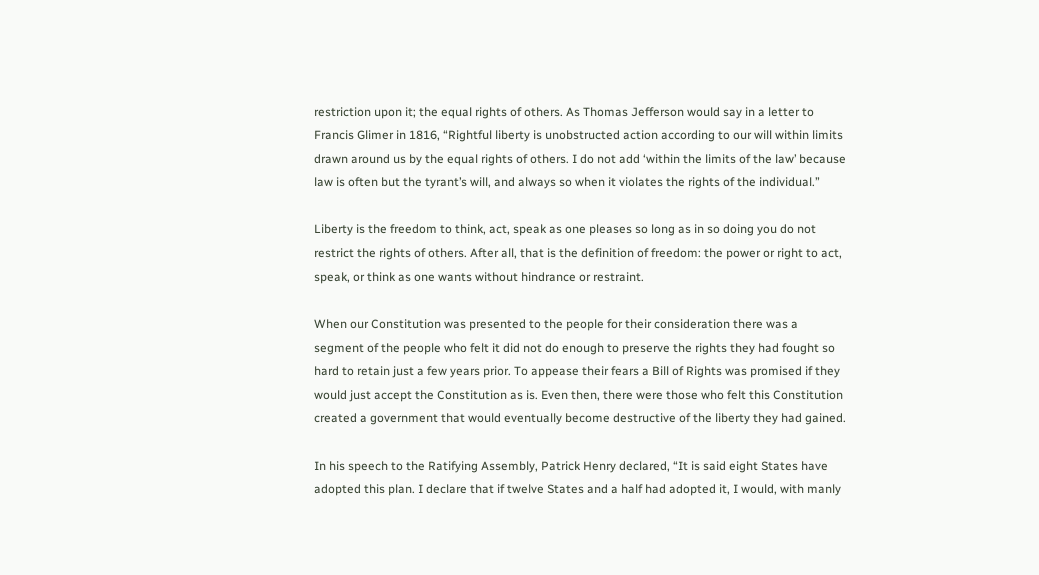restriction upon it; the equal rights of others. As Thomas Jefferson would say in a letter to Francis Glimer in 1816, “Rightful liberty is unobstructed action according to our will within limits drawn around us by the equal rights of others. I do not add ‘within the limits of the law’ because law is often but the tyrant’s will, and always so when it violates the rights of the individual.”

Liberty is the freedom to think, act, speak as one pleases so long as in so doing you do not restrict the rights of others. After all, that is the definition of freedom: the power or right to act, speak, or think as one wants without hindrance or restraint.

When our Constitution was presented to the people for their consideration there was a segment of the people who felt it did not do enough to preserve the rights they had fought so hard to retain just a few years prior. To appease their fears a Bill of Rights was promised if they would just accept the Constitution as is. Even then, there were those who felt this Constitution created a government that would eventually become destructive of the liberty they had gained.

In his speech to the Ratifying Assembly, Patrick Henry declared, “It is said eight States have adopted this plan. I declare that if twelve States and a half had adopted it, I would, with manly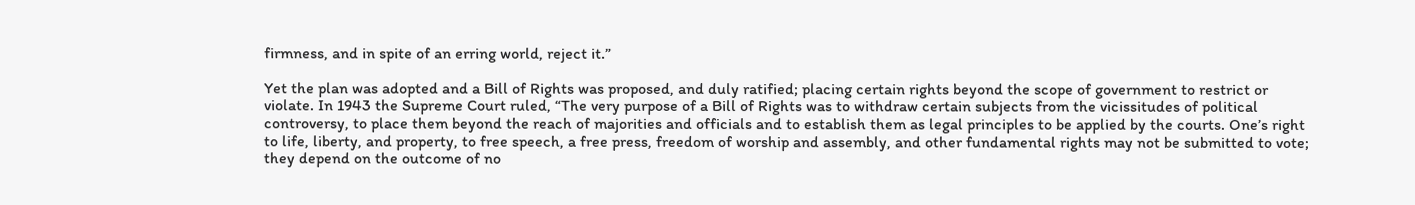firmness, and in spite of an erring world, reject it.”

Yet the plan was adopted and a Bill of Rights was proposed, and duly ratified; placing certain rights beyond the scope of government to restrict or violate. In 1943 the Supreme Court ruled, “The very purpose of a Bill of Rights was to withdraw certain subjects from the vicissitudes of political controversy, to place them beyond the reach of majorities and officials and to establish them as legal principles to be applied by the courts. One’s right to life, liberty, and property, to free speech, a free press, freedom of worship and assembly, and other fundamental rights may not be submitted to vote; they depend on the outcome of no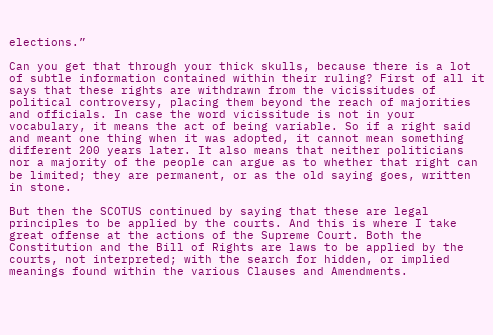elections.”

Can you get that through your thick skulls, because there is a lot of subtle information contained within their ruling? First of all it says that these rights are withdrawn from the vicissitudes of political controversy, placing them beyond the reach of majorities and officials. In case the word vicissitude is not in your vocabulary, it means the act of being variable. So if a right said and meant one thing when it was adopted, it cannot mean something different 200 years later. It also means that neither politicians nor a majority of the people can argue as to whether that right can be limited; they are permanent, or as the old saying goes, written in stone.

But then the SCOTUS continued by saying that these are legal principles to be applied by the courts. And this is where I take great offense at the actions of the Supreme Court. Both the Constitution and the Bill of Rights are laws to be applied by the courts, not interpreted; with the search for hidden, or implied meanings found within the various Clauses and Amendments.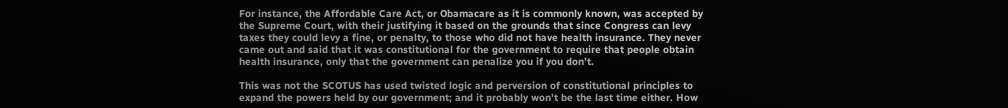For instance, the Affordable Care Act, or Obamacare as it is commonly known, was accepted by the Supreme Court, with their justifying it based on the grounds that since Congress can levy taxes they could levy a fine, or penalty, to those who did not have health insurance. They never came out and said that it was constitutional for the government to require that people obtain health insurance, only that the government can penalize you if you don’t.

This was not the SCOTUS has used twisted logic and perversion of constitutional principles to expand the powers held by our government; and it probably won’t be the last time either. How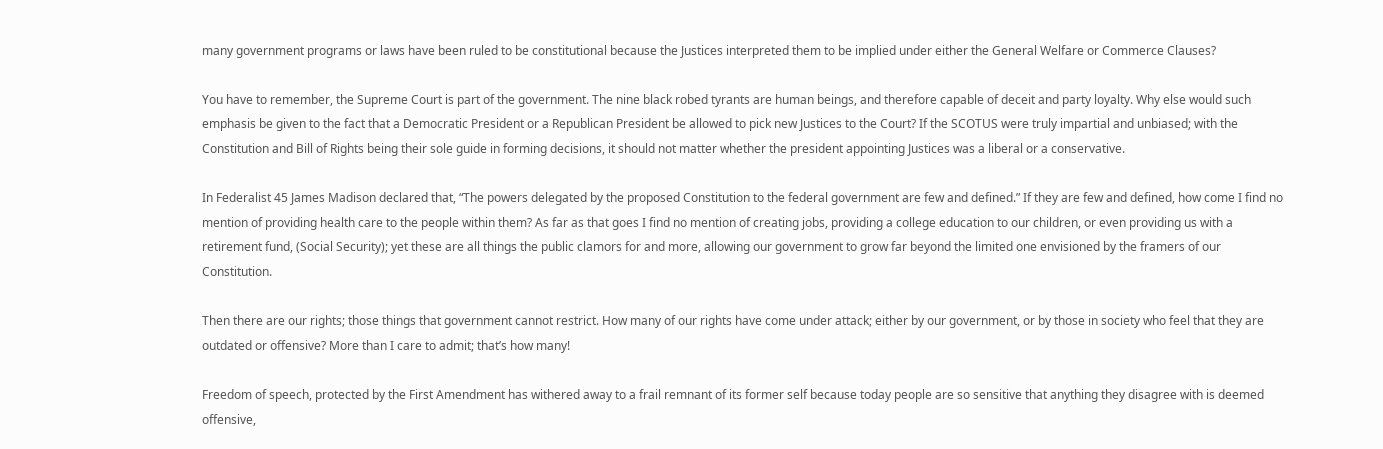many government programs or laws have been ruled to be constitutional because the Justices interpreted them to be implied under either the General Welfare or Commerce Clauses?

You have to remember, the Supreme Court is part of the government. The nine black robed tyrants are human beings, and therefore capable of deceit and party loyalty. Why else would such emphasis be given to the fact that a Democratic President or a Republican President be allowed to pick new Justices to the Court? If the SCOTUS were truly impartial and unbiased; with the Constitution and Bill of Rights being their sole guide in forming decisions, it should not matter whether the president appointing Justices was a liberal or a conservative.

In Federalist 45 James Madison declared that, “The powers delegated by the proposed Constitution to the federal government are few and defined.” If they are few and defined, how come I find no mention of providing health care to the people within them? As far as that goes I find no mention of creating jobs, providing a college education to our children, or even providing us with a retirement fund, (Social Security); yet these are all things the public clamors for and more, allowing our government to grow far beyond the limited one envisioned by the framers of our Constitution.

Then there are our rights; those things that government cannot restrict. How many of our rights have come under attack; either by our government, or by those in society who feel that they are outdated or offensive? More than I care to admit; that’s how many!

Freedom of speech, protected by the First Amendment has withered away to a frail remnant of its former self because today people are so sensitive that anything they disagree with is deemed offensive,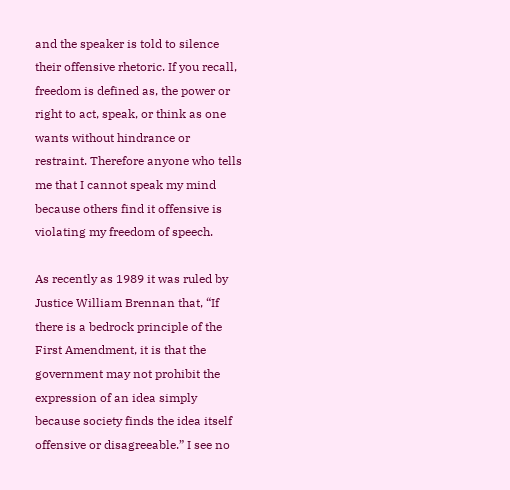and the speaker is told to silence their offensive rhetoric. If you recall, freedom is defined as, the power or right to act, speak, or think as one wants without hindrance or restraint. Therefore anyone who tells me that I cannot speak my mind because others find it offensive is violating my freedom of speech.

As recently as 1989 it was ruled by Justice William Brennan that, “If there is a bedrock principle of the First Amendment, it is that the government may not prohibit the expression of an idea simply because society finds the idea itself offensive or disagreeable.” I see no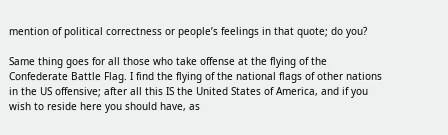mention of political correctness or people’s feelings in that quote; do you?

Same thing goes for all those who take offense at the flying of the Confederate Battle Flag. I find the flying of the national flags of other nations in the US offensive; after all this IS the United States of America, and if you wish to reside here you should have, as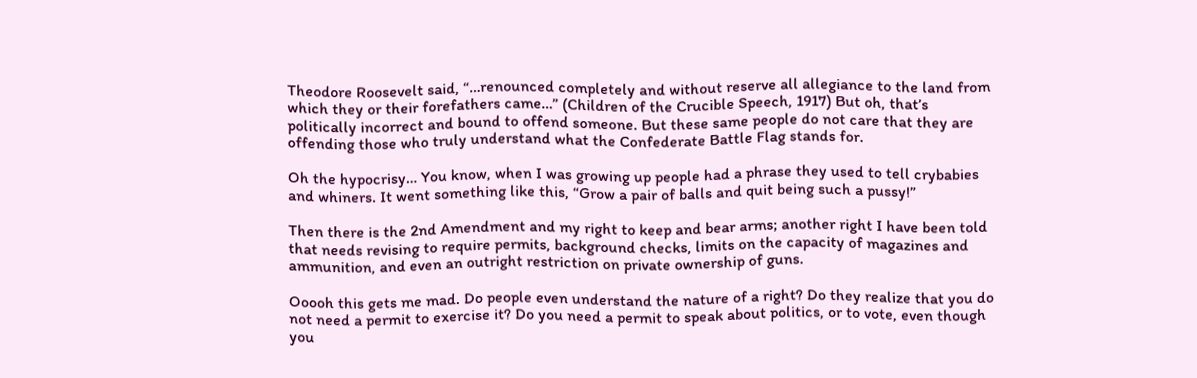Theodore Roosevelt said, “…renounced completely and without reserve all allegiance to the land from which they or their forefathers came…” (Children of the Crucible Speech, 1917) But oh, that’s politically incorrect and bound to offend someone. But these same people do not care that they are offending those who truly understand what the Confederate Battle Flag stands for.

Oh the hypocrisy… You know, when I was growing up people had a phrase they used to tell crybabies and whiners. It went something like this, “Grow a pair of balls and quit being such a pussy!”

Then there is the 2nd Amendment and my right to keep and bear arms; another right I have been told that needs revising to require permits, background checks, limits on the capacity of magazines and ammunition, and even an outright restriction on private ownership of guns.

Ooooh this gets me mad. Do people even understand the nature of a right? Do they realize that you do not need a permit to exercise it? Do you need a permit to speak about politics, or to vote, even though you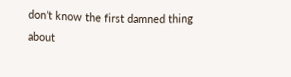don’t know the first damned thing about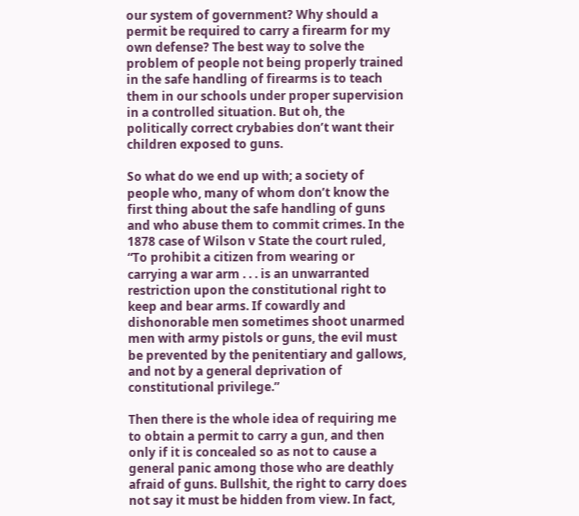our system of government? Why should a permit be required to carry a firearm for my own defense? The best way to solve the problem of people not being properly trained in the safe handling of firearms is to teach them in our schools under proper supervision in a controlled situation. But oh, the politically correct crybabies don’t want their children exposed to guns.

So what do we end up with; a society of people who, many of whom don’t know the first thing about the safe handling of guns and who abuse them to commit crimes. In the 1878 case of Wilson v State the court ruled, “To prohibit a citizen from wearing or carrying a war arm . . . is an unwarranted restriction upon the constitutional right to keep and bear arms. If cowardly and dishonorable men sometimes shoot unarmed men with army pistols or guns, the evil must be prevented by the penitentiary and gallows, and not by a general deprivation of constitutional privilege.”

Then there is the whole idea of requiring me to obtain a permit to carry a gun, and then only if it is concealed so as not to cause a general panic among those who are deathly afraid of guns. Bullshit, the right to carry does not say it must be hidden from view. In fact,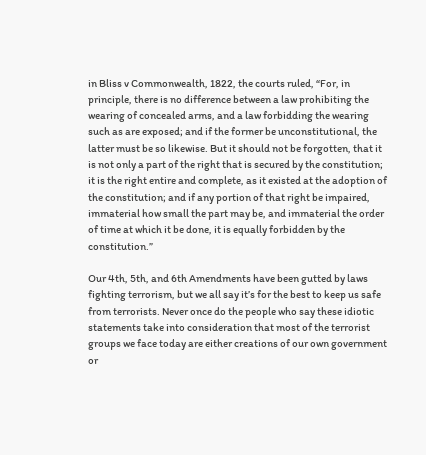in Bliss v Commonwealth, 1822, the courts ruled, “For, in principle, there is no difference between a law prohibiting the wearing of concealed arms, and a law forbidding the wearing such as are exposed; and if the former be unconstitutional, the latter must be so likewise. But it should not be forgotten, that it is not only a part of the right that is secured by the constitution; it is the right entire and complete, as it existed at the adoption of the constitution; and if any portion of that right be impaired, immaterial how small the part may be, and immaterial the order of time at which it be done, it is equally forbidden by the constitution.”

Our 4th, 5th, and 6th Amendments have been gutted by laws fighting terrorism, but we all say it’s for the best to keep us safe from terrorists. Never once do the people who say these idiotic statements take into consideration that most of the terrorist groups we face today are either creations of our own government or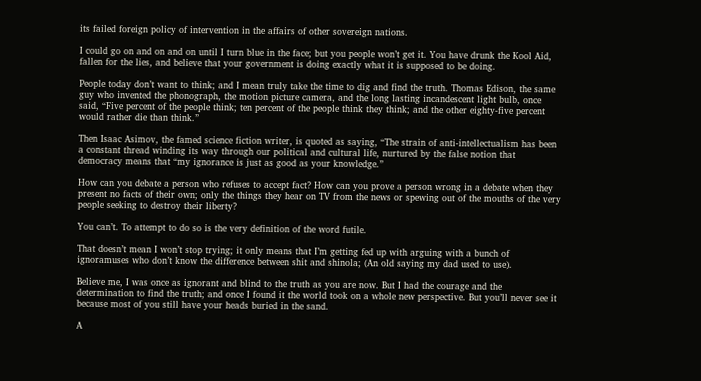its failed foreign policy of intervention in the affairs of other sovereign nations.

I could go on and on and on until I turn blue in the face; but you people won’t get it. You have drunk the Kool Aid, fallen for the lies, and believe that your government is doing exactly what it is supposed to be doing.

People today don’t want to think; and I mean truly take the time to dig and find the truth. Thomas Edison, the same guy who invented the phonograph, the motion picture camera, and the long lasting incandescent light bulb, once said, “Five percent of the people think; ten percent of the people think they think; and the other eighty-five percent would rather die than think.”

Then Isaac Asimov, the famed science fiction writer, is quoted as saying, “The strain of anti-intellectualism has been a constant thread winding its way through our political and cultural life, nurtured by the false notion that democracy means that “my ignorance is just as good as your knowledge.”

How can you debate a person who refuses to accept fact? How can you prove a person wrong in a debate when they present no facts of their own; only the things they hear on TV from the news or spewing out of the mouths of the very people seeking to destroy their liberty?

You can’t. To attempt to do so is the very definition of the word futile.

That doesn’t mean I won’t stop trying; it only means that I’m getting fed up with arguing with a bunch of ignoramuses who don’t know the difference between shit and shinola; (An old saying my dad used to use).

Believe me, I was once as ignorant and blind to the truth as you are now. But I had the courage and the determination to find the truth; and once I found it the world took on a whole new perspective. But you’ll never see it because most of you still have your heads buried in the sand.

A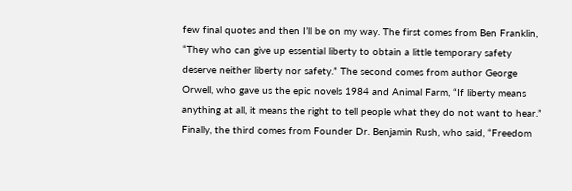few final quotes and then I’ll be on my way. The first comes from Ben Franklin, “They who can give up essential liberty to obtain a little temporary safety deserve neither liberty nor safety.” The second comes from author George Orwell, who gave us the epic novels 1984 and Animal Farm, “If liberty means anything at all, it means the right to tell people what they do not want to hear.” Finally, the third comes from Founder Dr. Benjamin Rush, who said, “Freedom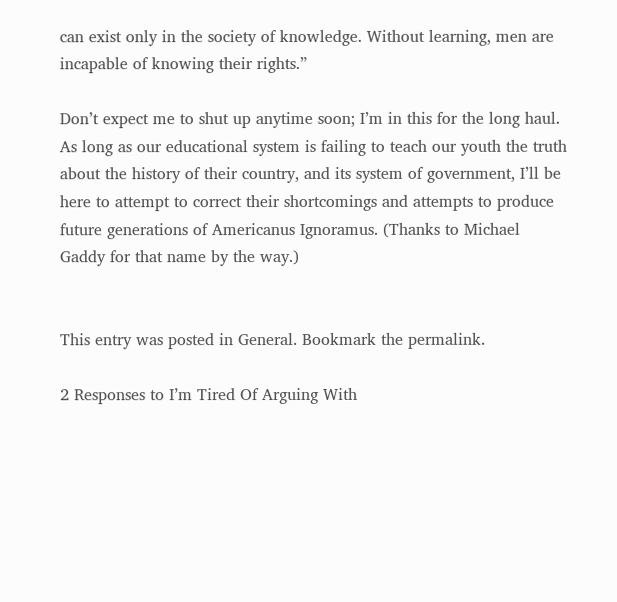can exist only in the society of knowledge. Without learning, men are incapable of knowing their rights.”

Don’t expect me to shut up anytime soon; I’m in this for the long haul. As long as our educational system is failing to teach our youth the truth about the history of their country, and its system of government, I’ll be here to attempt to correct their shortcomings and attempts to produce future generations of Americanus Ignoramus. (Thanks to Michael Gaddy for that name by the way.)


This entry was posted in General. Bookmark the permalink.

2 Responses to I’m Tired Of Arguing With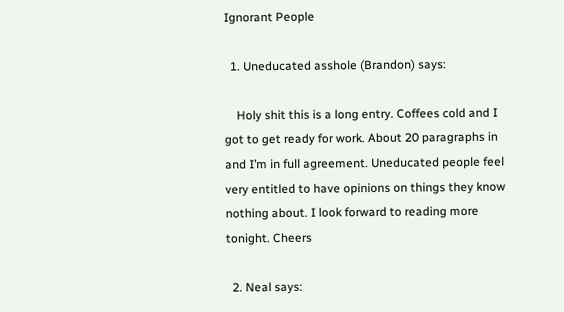Ignorant People

  1. Uneducated asshole (Brandon) says:

    Holy shit this is a long entry. Coffees cold and I got to get ready for work. About 20 paragraphs in and I’m in full agreement. Uneducated people feel very entitled to have opinions on things they know nothing about. I look forward to reading more tonight. Cheers

  2. Neal says: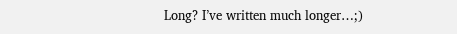Long? I’ve written much longer…;)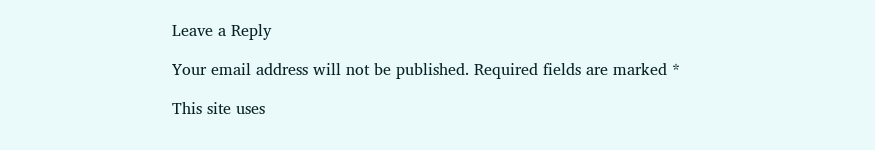Leave a Reply

Your email address will not be published. Required fields are marked *

This site uses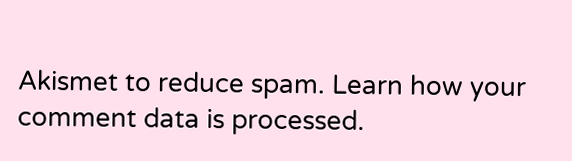Akismet to reduce spam. Learn how your comment data is processed.